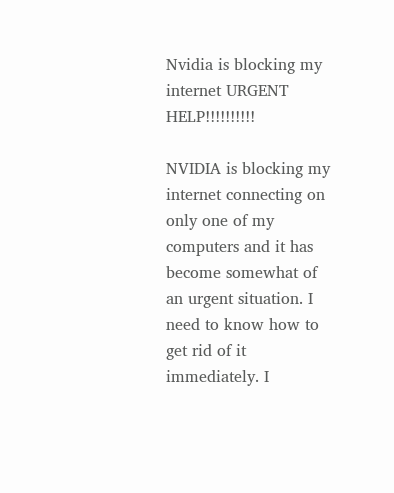Nvidia is blocking my internet URGENT HELP!!!!!!!!!!

NVIDIA is blocking my internet connecting on only one of my computers and it has become somewhat of an urgent situation. I need to know how to get rid of it immediately. I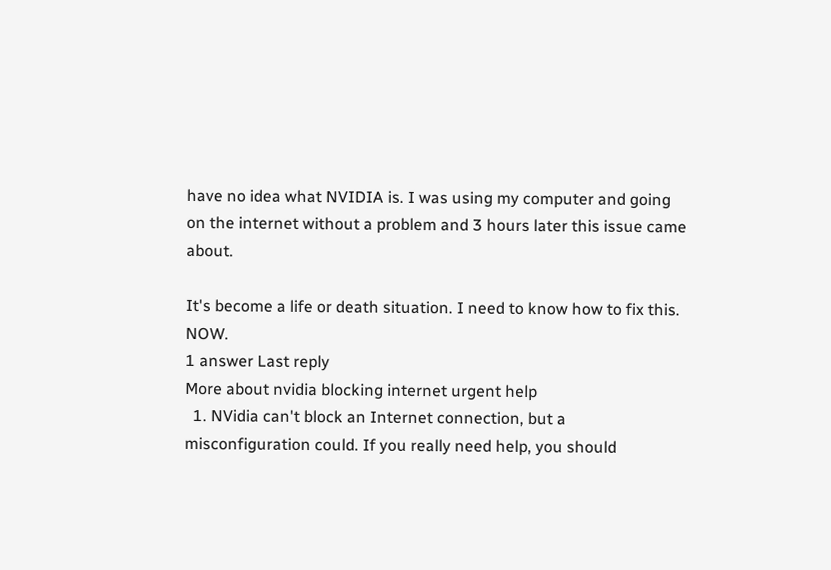have no idea what NVIDIA is. I was using my computer and going on the internet without a problem and 3 hours later this issue came about.

It's become a life or death situation. I need to know how to fix this. NOW.
1 answer Last reply
More about nvidia blocking internet urgent help
  1. NVidia can't block an Internet connection, but a misconfiguration could. If you really need help, you should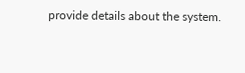provide details about the system.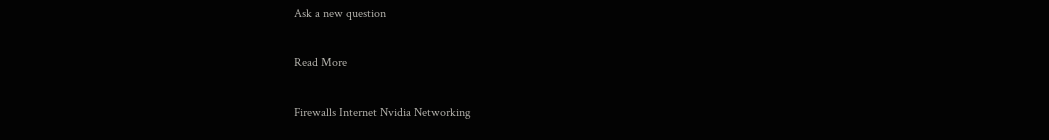Ask a new question

Read More

Firewalls Internet Nvidia Networking